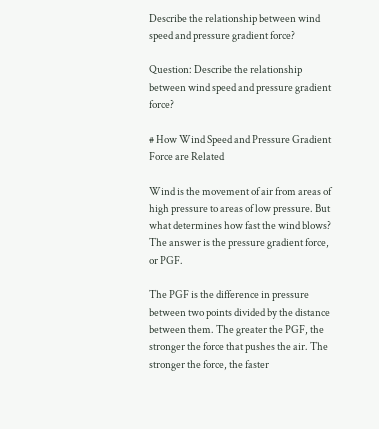Describe the relationship between wind speed and pressure gradient force?

Question: Describe the relationship between wind speed and pressure gradient force?

# How Wind Speed and Pressure Gradient Force are Related

Wind is the movement of air from areas of high pressure to areas of low pressure. But what determines how fast the wind blows? The answer is the pressure gradient force, or PGF.

The PGF is the difference in pressure between two points divided by the distance between them. The greater the PGF, the stronger the force that pushes the air. The stronger the force, the faster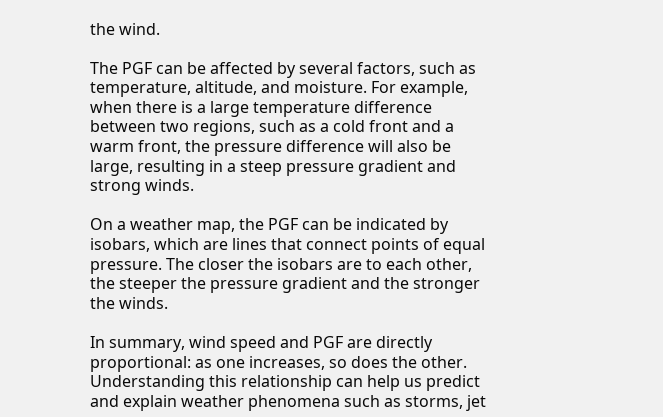the wind.

The PGF can be affected by several factors, such as temperature, altitude, and moisture. For example, when there is a large temperature difference between two regions, such as a cold front and a warm front, the pressure difference will also be large, resulting in a steep pressure gradient and strong winds.

On a weather map, the PGF can be indicated by isobars, which are lines that connect points of equal pressure. The closer the isobars are to each other, the steeper the pressure gradient and the stronger the winds.

In summary, wind speed and PGF are directly proportional: as one increases, so does the other. Understanding this relationship can help us predict and explain weather phenomena such as storms, jet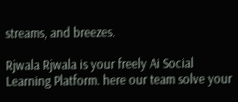streams, and breezes.

Rjwala Rjwala is your freely Ai Social Learning Platform. here our team solve your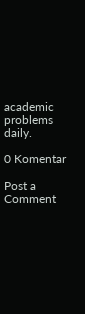academic problems daily.

0 Komentar

Post a Comment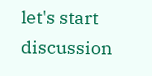let's start discussion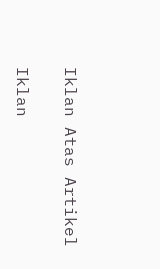Iklan Atas Artikel

Iklan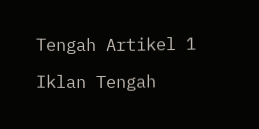Tengah Artikel 1

Iklan Tengah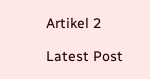Artikel 2

Latest Post